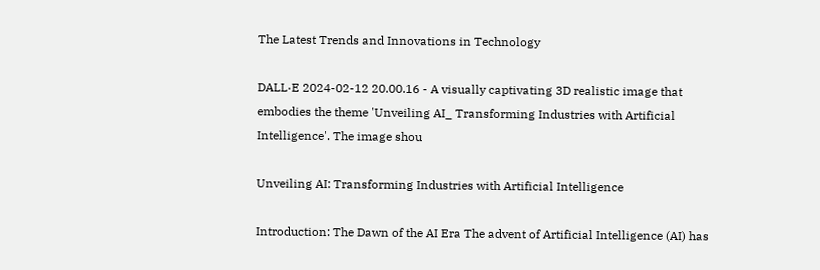The Latest Trends and Innovations in Technology

DALL·E 2024-02-12 20.00.16 - A visually captivating 3D realistic image that embodies the theme 'Unveiling AI_ Transforming Industries with Artificial Intelligence'. The image shou

Unveiling AI: Transforming Industries with Artificial Intelligence

Introduction: The Dawn of the AI Era The advent of Artificial Intelligence (AI) has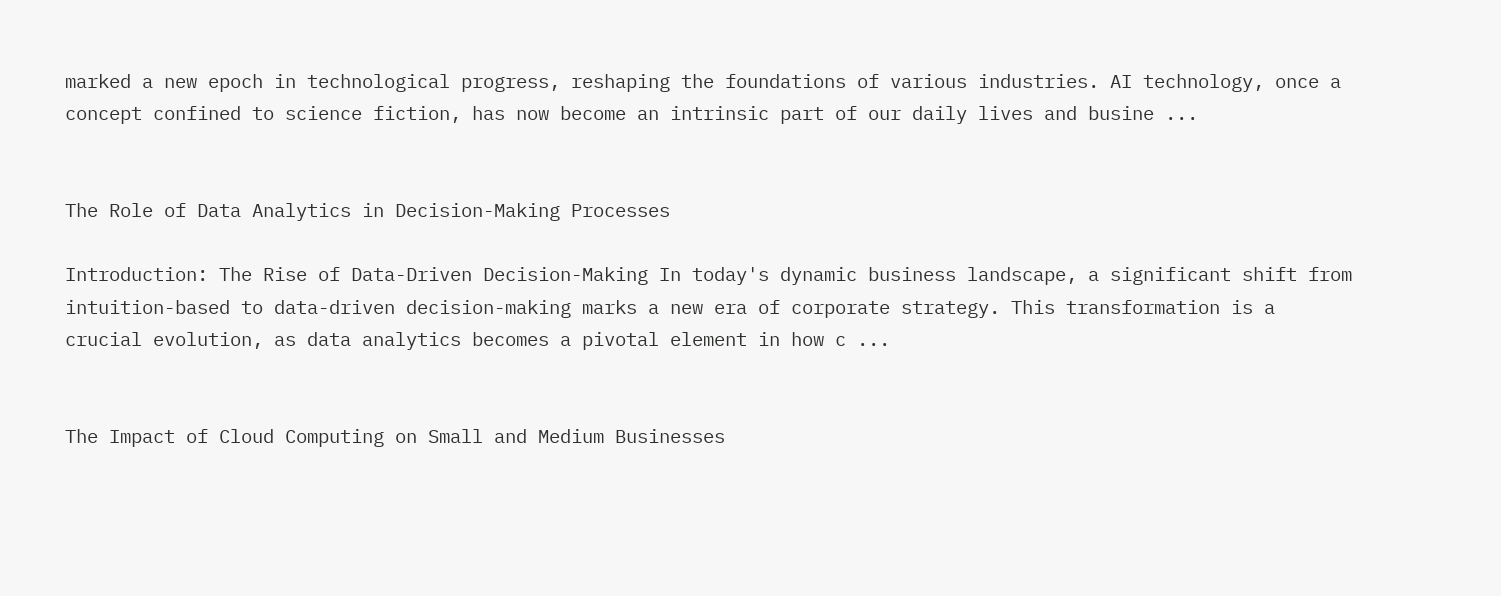marked a new epoch in technological progress, reshaping the foundations of various industries. AI technology, once a concept confined to science fiction, has now become an intrinsic part of our daily lives and busine ...


The Role of Data Analytics in Decision-Making Processes

Introduction: The Rise of Data-Driven Decision-Making In today's dynamic business landscape, a significant shift from intuition-based to data-driven decision-making marks a new era of corporate strategy. This transformation is a crucial evolution, as data analytics becomes a pivotal element in how c ...


The Impact of Cloud Computing on Small and Medium Businesses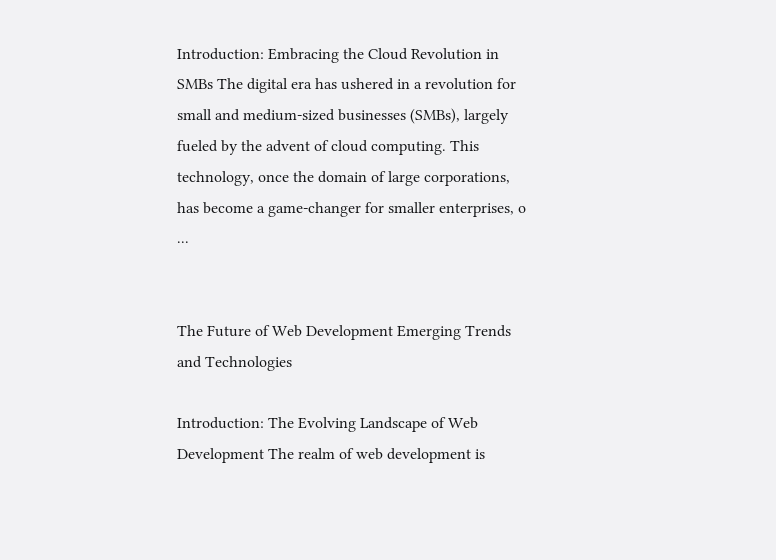Introduction: Embracing the Cloud Revolution in SMBs The digital era has ushered in a revolution for small and medium-sized businesses (SMBs), largely fueled by the advent of cloud computing. This technology, once the domain of large corporations, has become a game-changer for smaller enterprises, o ...


The Future of Web Development Emerging Trends and Technologies

Introduction: The Evolving Landscape of Web Development The realm of web development is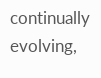continually evolving,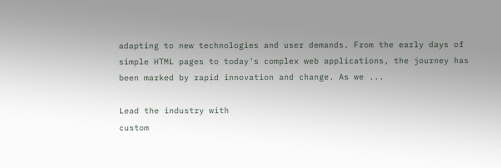adapting to new technologies and user demands. From the early days of simple HTML pages to today's complex web applications, the journey has been marked by rapid innovation and change. As we ...

Lead the industry with
custom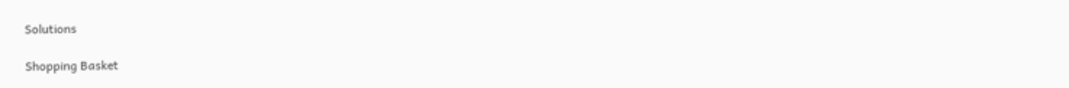Solutions

Shopping Basket